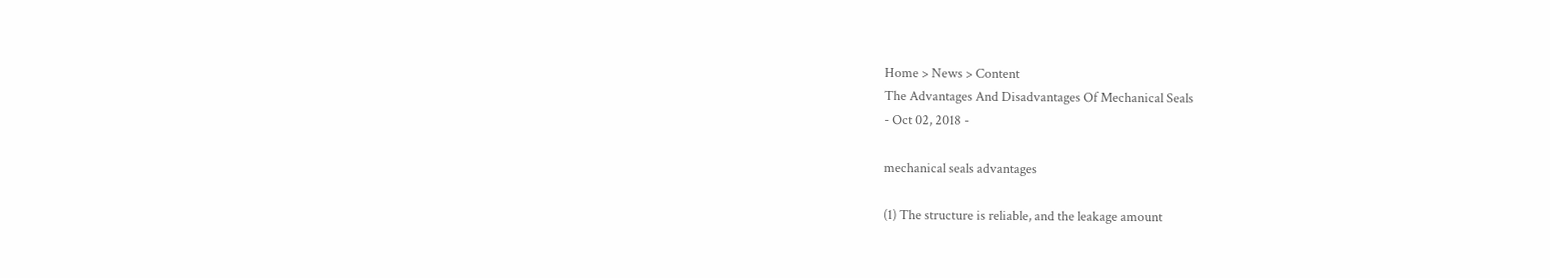Home > News > Content
The Advantages And Disadvantages Of Mechanical Seals
- Oct 02, 2018 -

mechanical seals advantages

(1) The structure is reliable, and the leakage amount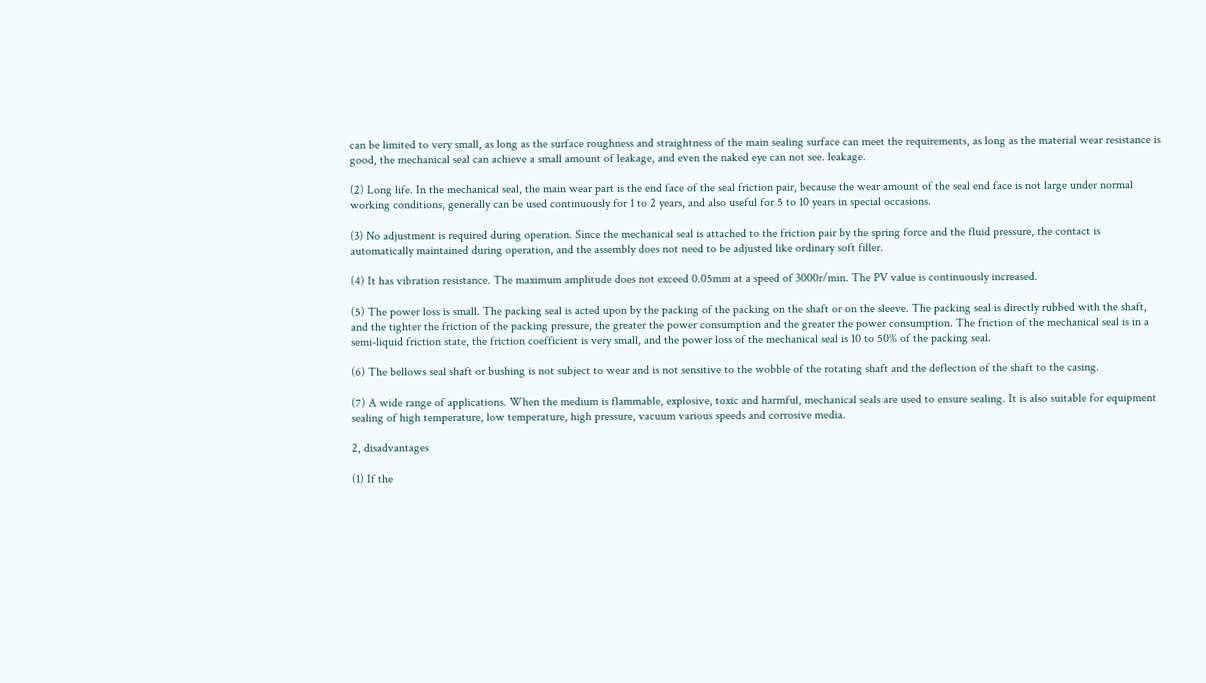can be limited to very small, as long as the surface roughness and straightness of the main sealing surface can meet the requirements, as long as the material wear resistance is good, the mechanical seal can achieve a small amount of leakage, and even the naked eye can not see. leakage.

(2) Long life. In the mechanical seal, the main wear part is the end face of the seal friction pair, because the wear amount of the seal end face is not large under normal working conditions, generally can be used continuously for 1 to 2 years, and also useful for 5 to 10 years in special occasions.

(3) No adjustment is required during operation. Since the mechanical seal is attached to the friction pair by the spring force and the fluid pressure, the contact is automatically maintained during operation, and the assembly does not need to be adjusted like ordinary soft filler.

(4) It has vibration resistance. The maximum amplitude does not exceed 0.05mm at a speed of 3000r/min. The PV value is continuously increased.

(5) The power loss is small. The packing seal is acted upon by the packing of the packing on the shaft or on the sleeve. The packing seal is directly rubbed with the shaft, and the tighter the friction of the packing pressure, the greater the power consumption and the greater the power consumption. The friction of the mechanical seal is in a semi-liquid friction state, the friction coefficient is very small, and the power loss of the mechanical seal is 10 to 50% of the packing seal.

(6) The bellows seal shaft or bushing is not subject to wear and is not sensitive to the wobble of the rotating shaft and the deflection of the shaft to the casing.

(7) A wide range of applications. When the medium is flammable, explosive, toxic and harmful, mechanical seals are used to ensure sealing. It is also suitable for equipment sealing of high temperature, low temperature, high pressure, vacuum various speeds and corrosive media.

2, disadvantages

(1) If the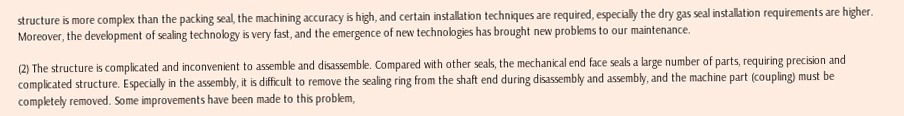structure is more complex than the packing seal, the machining accuracy is high, and certain installation techniques are required, especially the dry gas seal installation requirements are higher. Moreover, the development of sealing technology is very fast, and the emergence of new technologies has brought new problems to our maintenance.

(2) The structure is complicated and inconvenient to assemble and disassemble. Compared with other seals, the mechanical end face seals a large number of parts, requiring precision and complicated structure. Especially in the assembly, it is difficult to remove the sealing ring from the shaft end during disassembly and assembly, and the machine part (coupling) must be completely removed. Some improvements have been made to this problem,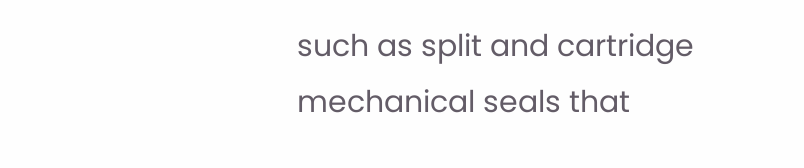such as split and cartridge mechanical seals that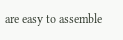are easy to assemble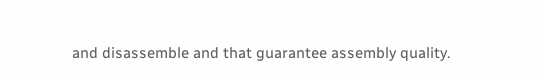and disassemble and that guarantee assembly quality.